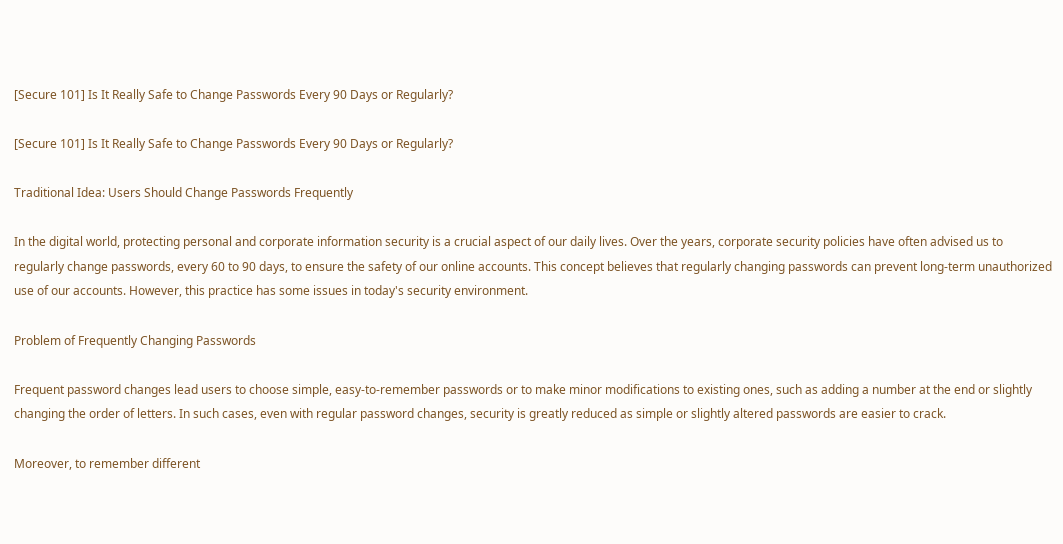[Secure 101] Is It Really Safe to Change Passwords Every 90 Days or Regularly?

[Secure 101] Is It Really Safe to Change Passwords Every 90 Days or Regularly?

Traditional Idea: Users Should Change Passwords Frequently

In the digital world, protecting personal and corporate information security is a crucial aspect of our daily lives. Over the years, corporate security policies have often advised us to regularly change passwords, every 60 to 90 days, to ensure the safety of our online accounts. This concept believes that regularly changing passwords can prevent long-term unauthorized use of our accounts. However, this practice has some issues in today's security environment.

Problem of Frequently Changing Passwords

Frequent password changes lead users to choose simple, easy-to-remember passwords or to make minor modifications to existing ones, such as adding a number at the end or slightly changing the order of letters. In such cases, even with regular password changes, security is greatly reduced as simple or slightly altered passwords are easier to crack.

Moreover, to remember different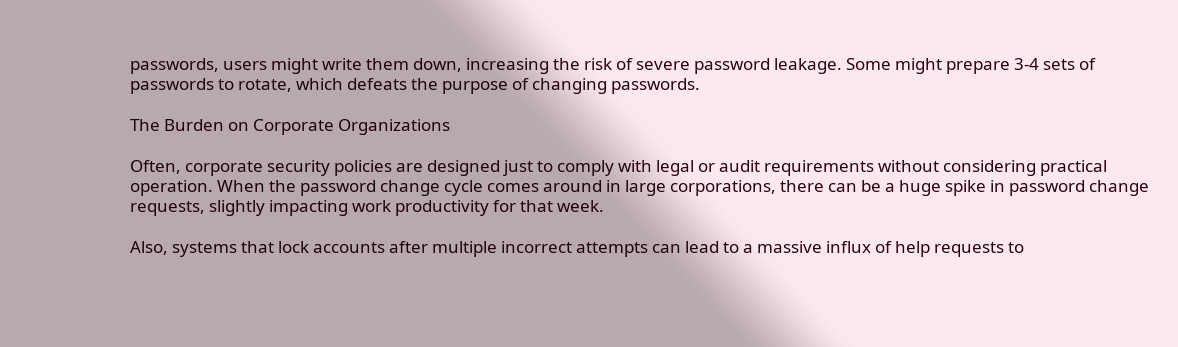passwords, users might write them down, increasing the risk of severe password leakage. Some might prepare 3-4 sets of passwords to rotate, which defeats the purpose of changing passwords.

The Burden on Corporate Organizations

Often, corporate security policies are designed just to comply with legal or audit requirements without considering practical operation. When the password change cycle comes around in large corporations, there can be a huge spike in password change requests, slightly impacting work productivity for that week.

Also, systems that lock accounts after multiple incorrect attempts can lead to a massive influx of help requests to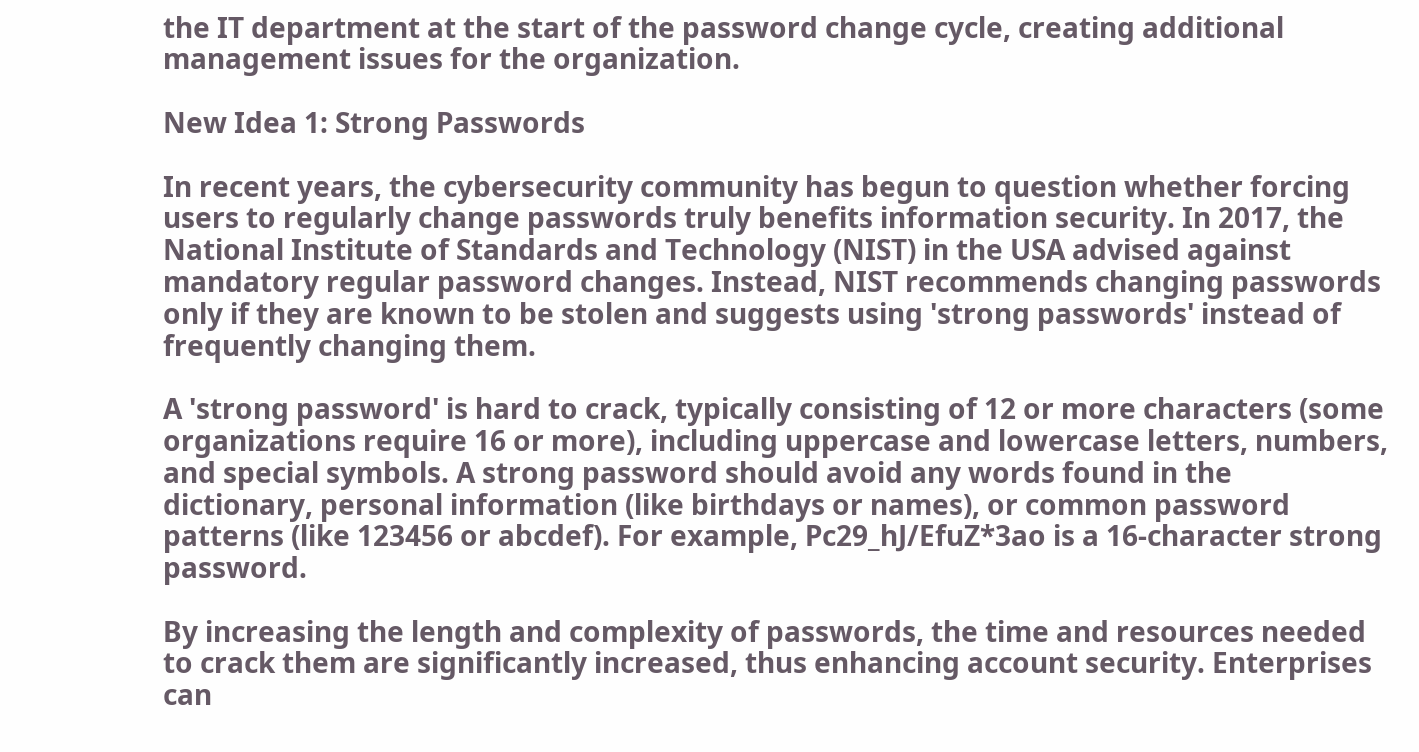the IT department at the start of the password change cycle, creating additional management issues for the organization.

New Idea 1: Strong Passwords

In recent years, the cybersecurity community has begun to question whether forcing users to regularly change passwords truly benefits information security. In 2017, the National Institute of Standards and Technology (NIST) in the USA advised against mandatory regular password changes. Instead, NIST recommends changing passwords only if they are known to be stolen and suggests using 'strong passwords' instead of frequently changing them.

A 'strong password' is hard to crack, typically consisting of 12 or more characters (some organizations require 16 or more), including uppercase and lowercase letters, numbers, and special symbols. A strong password should avoid any words found in the dictionary, personal information (like birthdays or names), or common password patterns (like 123456 or abcdef). For example, Pc29_hJ/EfuZ*3ao is a 16-character strong password.

By increasing the length and complexity of passwords, the time and resources needed to crack them are significantly increased, thus enhancing account security. Enterprises can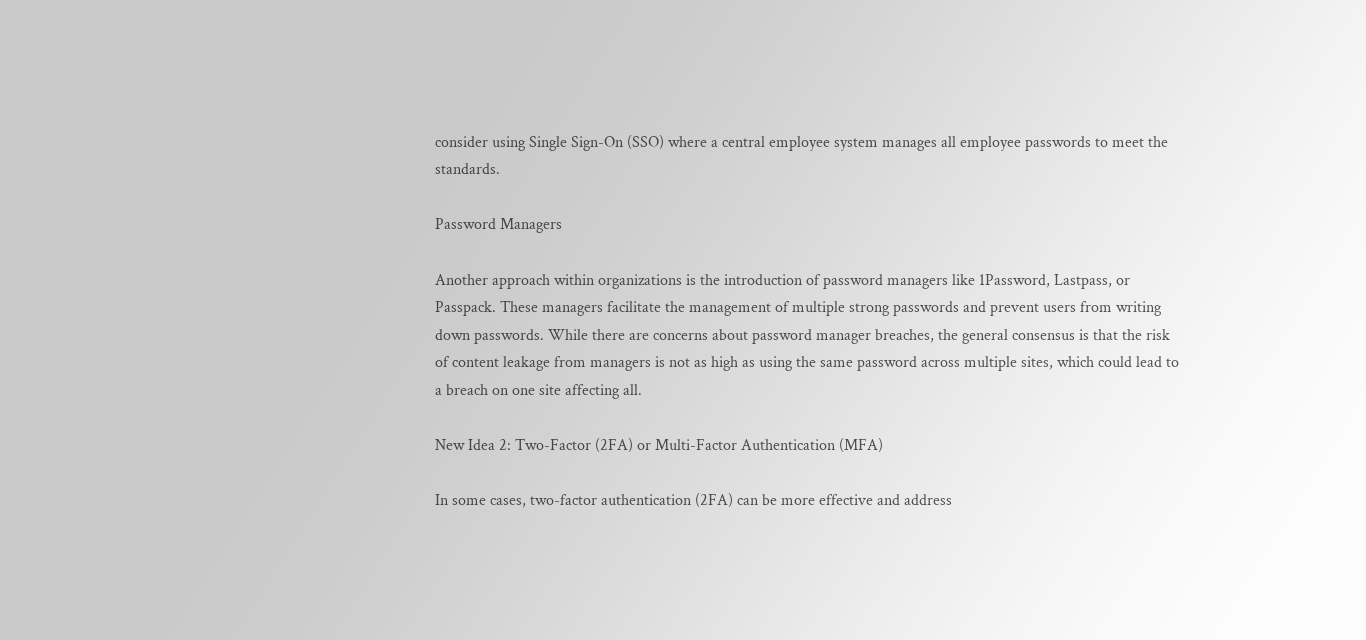consider using Single Sign-On (SSO) where a central employee system manages all employee passwords to meet the standards.

Password Managers

Another approach within organizations is the introduction of password managers like 1Password, Lastpass, or Passpack. These managers facilitate the management of multiple strong passwords and prevent users from writing down passwords. While there are concerns about password manager breaches, the general consensus is that the risk of content leakage from managers is not as high as using the same password across multiple sites, which could lead to a breach on one site affecting all.

New Idea 2: Two-Factor (2FA) or Multi-Factor Authentication (MFA)

In some cases, two-factor authentication (2FA) can be more effective and address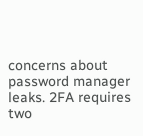concerns about password manager leaks. 2FA requires two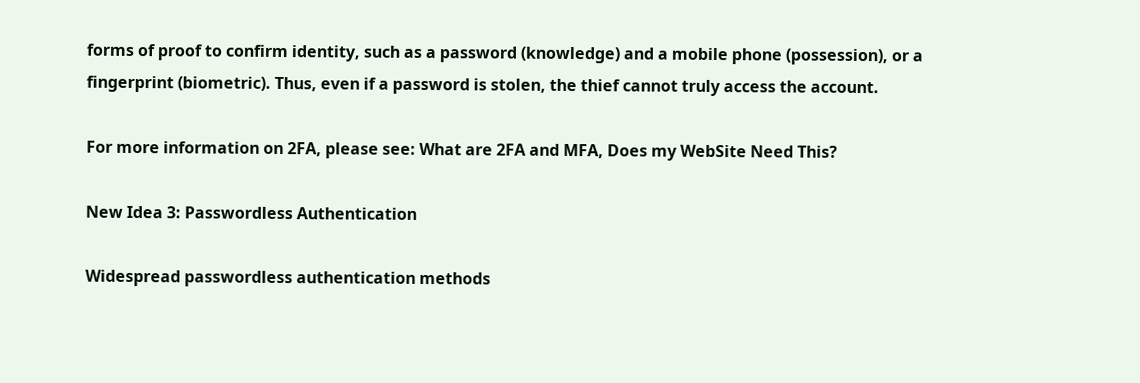forms of proof to confirm identity, such as a password (knowledge) and a mobile phone (possession), or a fingerprint (biometric). Thus, even if a password is stolen, the thief cannot truly access the account.

For more information on 2FA, please see: What are 2FA and MFA, Does my WebSite Need This?

New Idea 3: Passwordless Authentication

Widespread passwordless authentication methods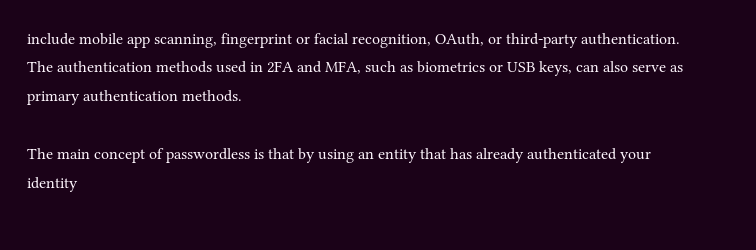include mobile app scanning, fingerprint or facial recognition, OAuth, or third-party authentication. The authentication methods used in 2FA and MFA, such as biometrics or USB keys, can also serve as primary authentication methods.

The main concept of passwordless is that by using an entity that has already authenticated your identity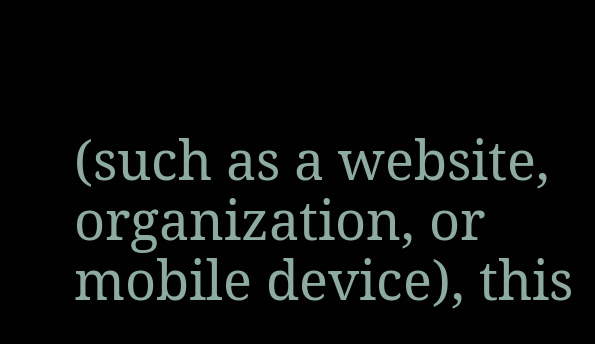(such as a website, organization, or mobile device), this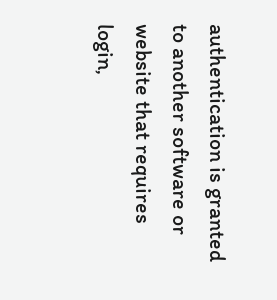authentication is granted to another software or website that requires login,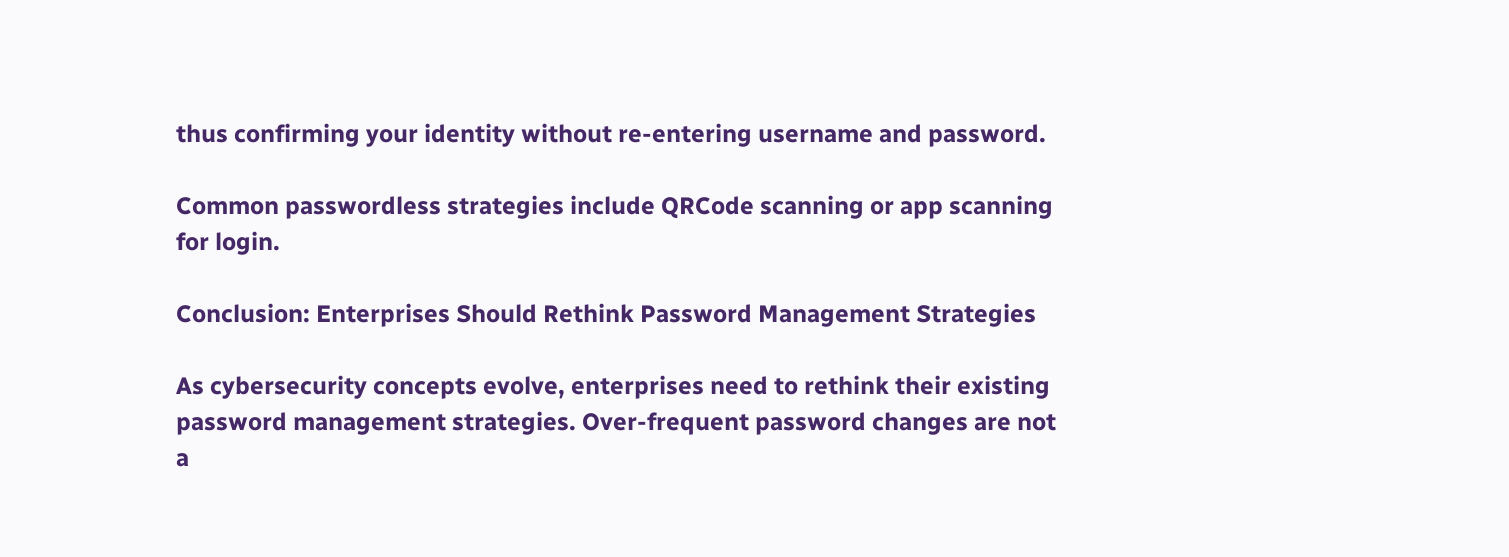thus confirming your identity without re-entering username and password.

Common passwordless strategies include QRCode scanning or app scanning for login.

Conclusion: Enterprises Should Rethink Password Management Strategies

As cybersecurity concepts evolve, enterprises need to rethink their existing password management strategies. Over-frequent password changes are not a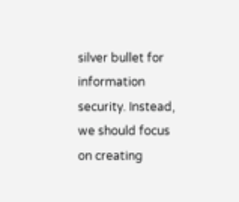silver bullet for information security. Instead, we should focus on creating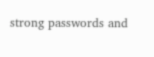strong passwords and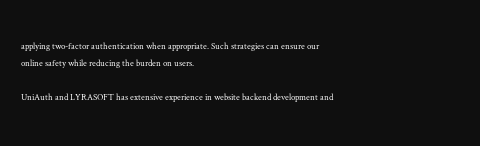applying two-factor authentication when appropriate. Such strategies can ensure our online safety while reducing the burden on users.

UniAuth and LYRASOFT has extensive experience in website backend development and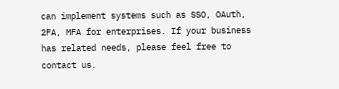can implement systems such as SSO, OAuth, 2FA, MFA for enterprises. If your business has related needs, please feel free to contact us.